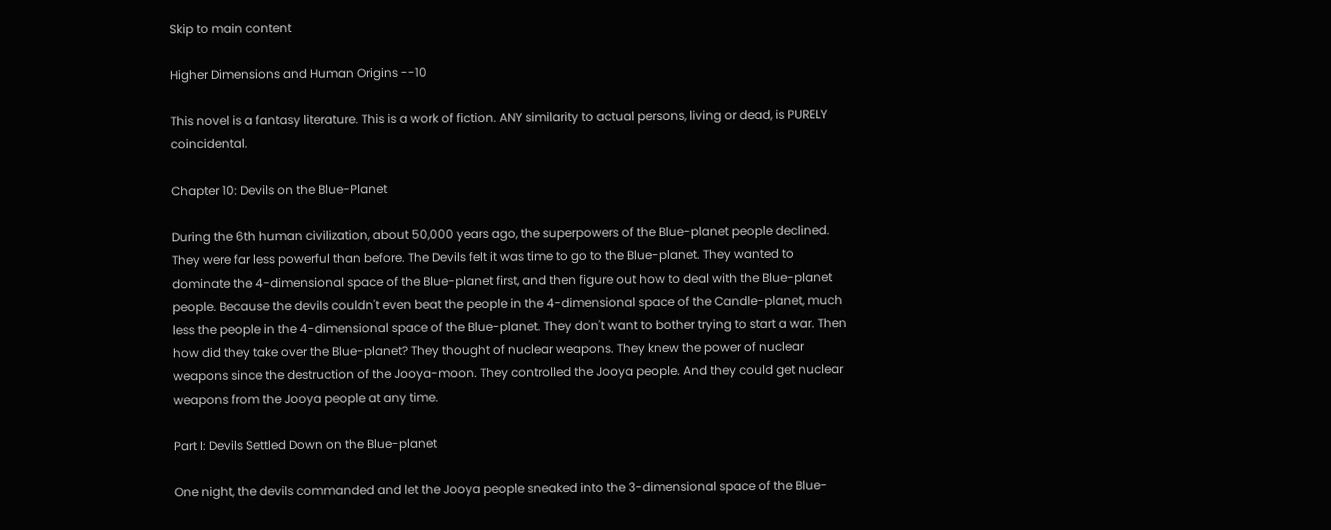Skip to main content

Higher Dimensions and Human Origins --10

This novel is a fantasy literature. This is a work of fiction. ANY similarity to actual persons, living or dead, is PURELY coincidental.

Chapter 10: Devils on the Blue-Planet

During the 6th human civilization, about 50,000 years ago, the superpowers of the Blue-planet people declined. They were far less powerful than before. The Devils felt it was time to go to the Blue-planet. They wanted to dominate the 4-dimensional space of the Blue-planet first, and then figure out how to deal with the Blue-planet people. Because the devils couldn't even beat the people in the 4-dimensional space of the Candle-planet, much less the people in the 4-dimensional space of the Blue-planet. They don't want to bother trying to start a war. Then how did they take over the Blue-planet? They thought of nuclear weapons. They knew the power of nuclear weapons since the destruction of the Jooya-moon. They controlled the Jooya people. And they could get nuclear weapons from the Jooya people at any time.

Part I: Devils Settled Down on the Blue-planet

One night, the devils commanded and let the Jooya people sneaked into the 3-dimensional space of the Blue-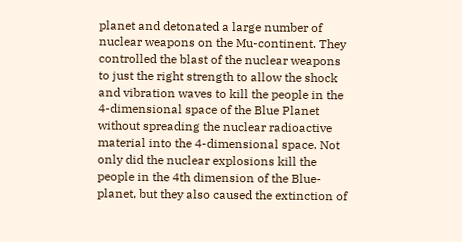planet and detonated a large number of nuclear weapons on the Mu-continent. They controlled the blast of the nuclear weapons to just the right strength to allow the shock and vibration waves to kill the people in the 4-dimensional space of the Blue Planet without spreading the nuclear radioactive material into the 4-dimensional space. Not only did the nuclear explosions kill the people in the 4th dimension of the Blue-planet, but they also caused the extinction of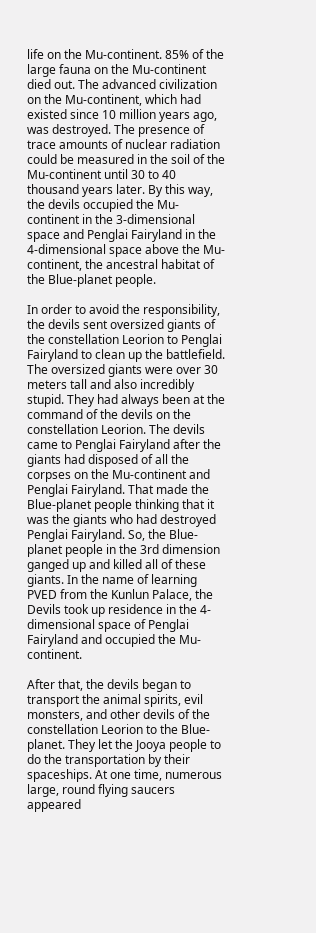life on the Mu-continent. 85% of the large fauna on the Mu-continent died out. The advanced civilization on the Mu-continent, which had existed since 10 million years ago, was destroyed. The presence of trace amounts of nuclear radiation could be measured in the soil of the Mu-continent until 30 to 40 thousand years later. By this way, the devils occupied the Mu-continent in the 3-dimensional space and Penglai Fairyland in the 4-dimensional space above the Mu-continent, the ancestral habitat of the Blue-planet people.

In order to avoid the responsibility, the devils sent oversized giants of the constellation Leorion to Penglai Fairyland to clean up the battlefield. The oversized giants were over 30 meters tall and also incredibly stupid. They had always been at the command of the devils on the constellation Leorion. The devils came to Penglai Fairyland after the giants had disposed of all the corpses on the Mu-continent and Penglai Fairyland. That made the Blue-planet people thinking that it was the giants who had destroyed Penglai Fairyland. So, the Blue-planet people in the 3rd dimension ganged up and killed all of these giants. In the name of learning PVED from the Kunlun Palace, the Devils took up residence in the 4-dimensional space of Penglai Fairyland and occupied the Mu-continent.

After that, the devils began to transport the animal spirits, evil monsters, and other devils of the constellation Leorion to the Blue-planet. They let the Jooya people to do the transportation by their spaceships. At one time, numerous large, round flying saucers appeared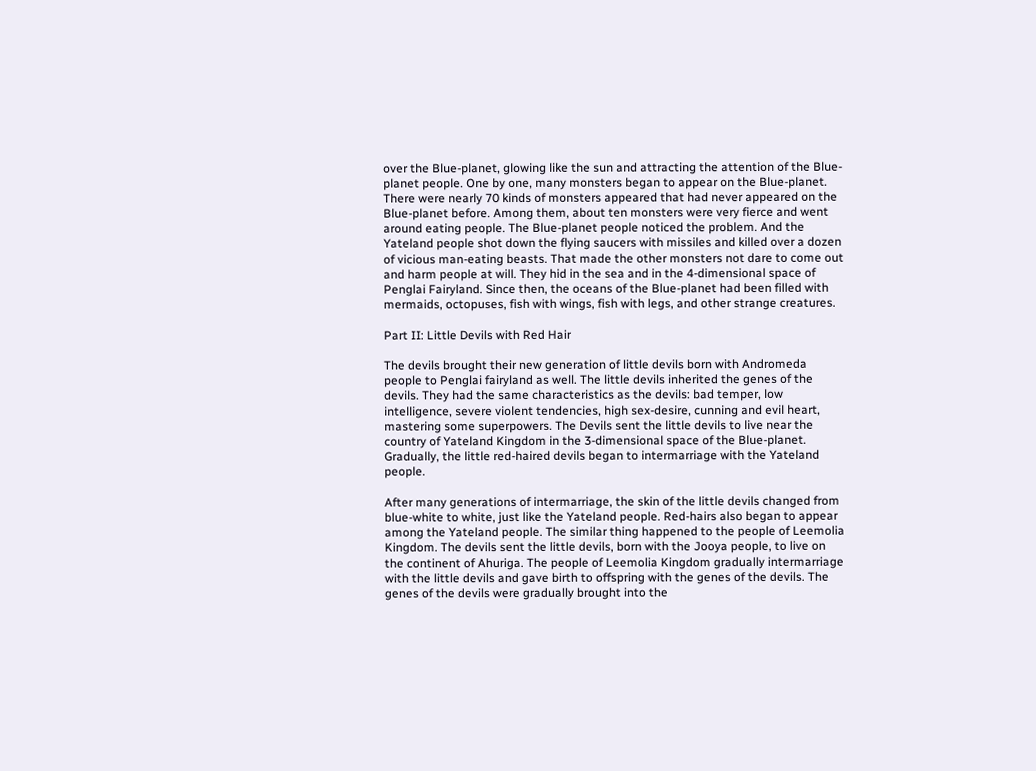over the Blue-planet, glowing like the sun and attracting the attention of the Blue-planet people. One by one, many monsters began to appear on the Blue-planet. There were nearly 70 kinds of monsters appeared that had never appeared on the Blue-planet before. Among them, about ten monsters were very fierce and went around eating people. The Blue-planet people noticed the problem. And the Yateland people shot down the flying saucers with missiles and killed over a dozen of vicious man-eating beasts. That made the other monsters not dare to come out and harm people at will. They hid in the sea and in the 4-dimensional space of Penglai Fairyland. Since then, the oceans of the Blue-planet had been filled with mermaids, octopuses, fish with wings, fish with legs, and other strange creatures.

Part II: Little Devils with Red Hair

The devils brought their new generation of little devils born with Andromeda people to Penglai fairyland as well. The little devils inherited the genes of the devils. They had the same characteristics as the devils: bad temper, low intelligence, severe violent tendencies, high sex-desire, cunning and evil heart, mastering some superpowers. The Devils sent the little devils to live near the country of Yateland Kingdom in the 3-dimensional space of the Blue-planet. Gradually, the little red-haired devils began to intermarriage with the Yateland people.

After many generations of intermarriage, the skin of the little devils changed from blue-white to white, just like the Yateland people. Red-hairs also began to appear among the Yateland people. The similar thing happened to the people of Leemolia Kingdom. The devils sent the little devils, born with the Jooya people, to live on the continent of Ahuriga. The people of Leemolia Kingdom gradually intermarriage with the little devils and gave birth to offspring with the genes of the devils. The genes of the devils were gradually brought into the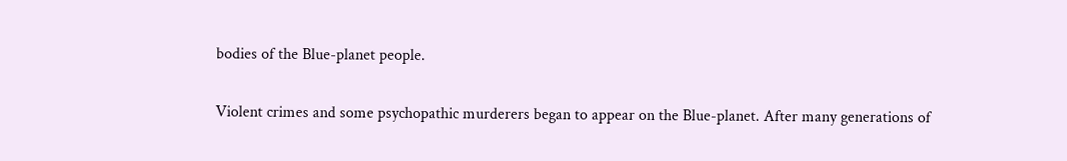bodies of the Blue-planet people.

Violent crimes and some psychopathic murderers began to appear on the Blue-planet. After many generations of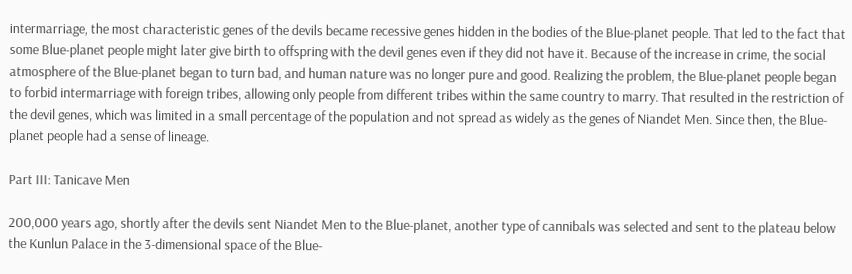intermarriage, the most characteristic genes of the devils became recessive genes hidden in the bodies of the Blue-planet people. That led to the fact that some Blue-planet people might later give birth to offspring with the devil genes even if they did not have it. Because of the increase in crime, the social atmosphere of the Blue-planet began to turn bad, and human nature was no longer pure and good. Realizing the problem, the Blue-planet people began to forbid intermarriage with foreign tribes, allowing only people from different tribes within the same country to marry. That resulted in the restriction of the devil genes, which was limited in a small percentage of the population and not spread as widely as the genes of Niandet Men. Since then, the Blue-planet people had a sense of lineage.

Part III: Tanicave Men

200,000 years ago, shortly after the devils sent Niandet Men to the Blue-planet, another type of cannibals was selected and sent to the plateau below the Kunlun Palace in the 3-dimensional space of the Blue-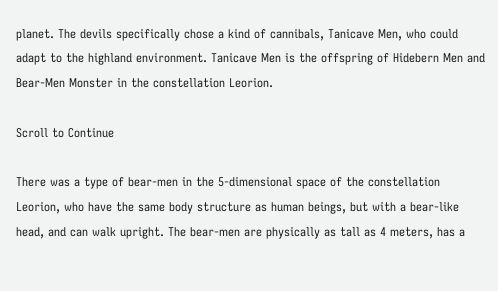planet. The devils specifically chose a kind of cannibals, Tanicave Men, who could adapt to the highland environment. Tanicave Men is the offspring of Hidebern Men and Bear-Men Monster in the constellation Leorion.

Scroll to Continue

There was a type of bear-men in the 5-dimensional space of the constellation Leorion, who have the same body structure as human beings, but with a bear-like head, and can walk upright. The bear-men are physically as tall as 4 meters, has a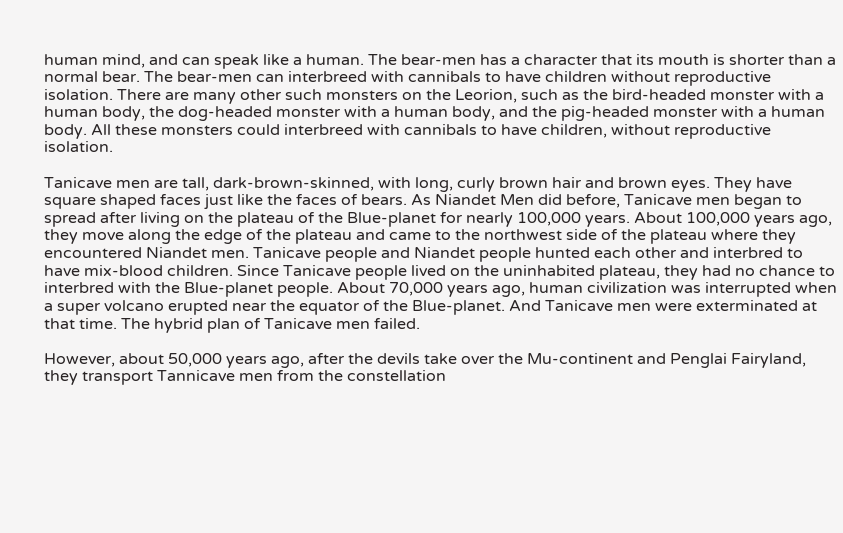human mind, and can speak like a human. The bear-men has a character that its mouth is shorter than a normal bear. The bear-men can interbreed with cannibals to have children without reproductive isolation. There are many other such monsters on the Leorion, such as the bird-headed monster with a human body, the dog-headed monster with a human body, and the pig-headed monster with a human body. All these monsters could interbreed with cannibals to have children, without reproductive isolation.

Tanicave men are tall, dark-brown-skinned, with long, curly brown hair and brown eyes. They have square shaped faces just like the faces of bears. As Niandet Men did before, Tanicave men began to spread after living on the plateau of the Blue-planet for nearly 100,000 years. About 100,000 years ago, they move along the edge of the plateau and came to the northwest side of the plateau where they encountered Niandet men. Tanicave people and Niandet people hunted each other and interbred to have mix-blood children. Since Tanicave people lived on the uninhabited plateau, they had no chance to interbred with the Blue-planet people. About 70,000 years ago, human civilization was interrupted when a super volcano erupted near the equator of the Blue-planet. And Tanicave men were exterminated at that time. The hybrid plan of Tanicave men failed.

However, about 50,000 years ago, after the devils take over the Mu-continent and Penglai Fairyland, they transport Tannicave men from the constellation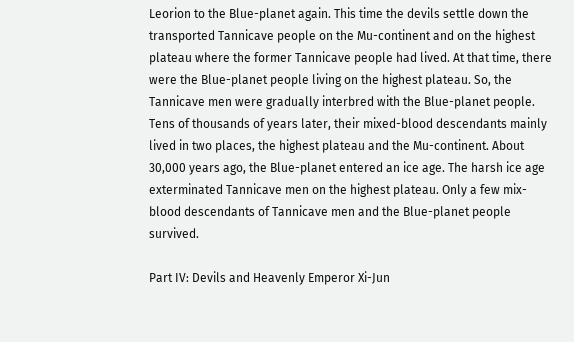Leorion to the Blue-planet again. This time the devils settle down the transported Tannicave people on the Mu-continent and on the highest plateau where the former Tannicave people had lived. At that time, there were the Blue-planet people living on the highest plateau. So, the Tannicave men were gradually interbred with the Blue-planet people. Tens of thousands of years later, their mixed-blood descendants mainly lived in two places, the highest plateau and the Mu-continent. About 30,000 years ago, the Blue-planet entered an ice age. The harsh ice age exterminated Tannicave men on the highest plateau. Only a few mix-blood descendants of Tannicave men and the Blue-planet people survived.

Part IV: Devils and Heavenly Emperor Xi-Jun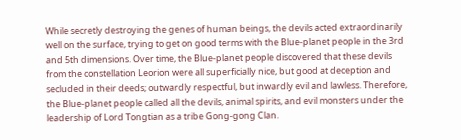While secretly destroying the genes of human beings, the devils acted extraordinarily well on the surface, trying to get on good terms with the Blue-planet people in the 3rd and 5th dimensions. Over time, the Blue-planet people discovered that these devils from the constellation Leorion were all superficially nice, but good at deception and secluded in their deeds; outwardly respectful, but inwardly evil and lawless. Therefore, the Blue-planet people called all the devils, animal spirits, and evil monsters under the leadership of Lord Tongtian as a tribe Gong-gong Clan.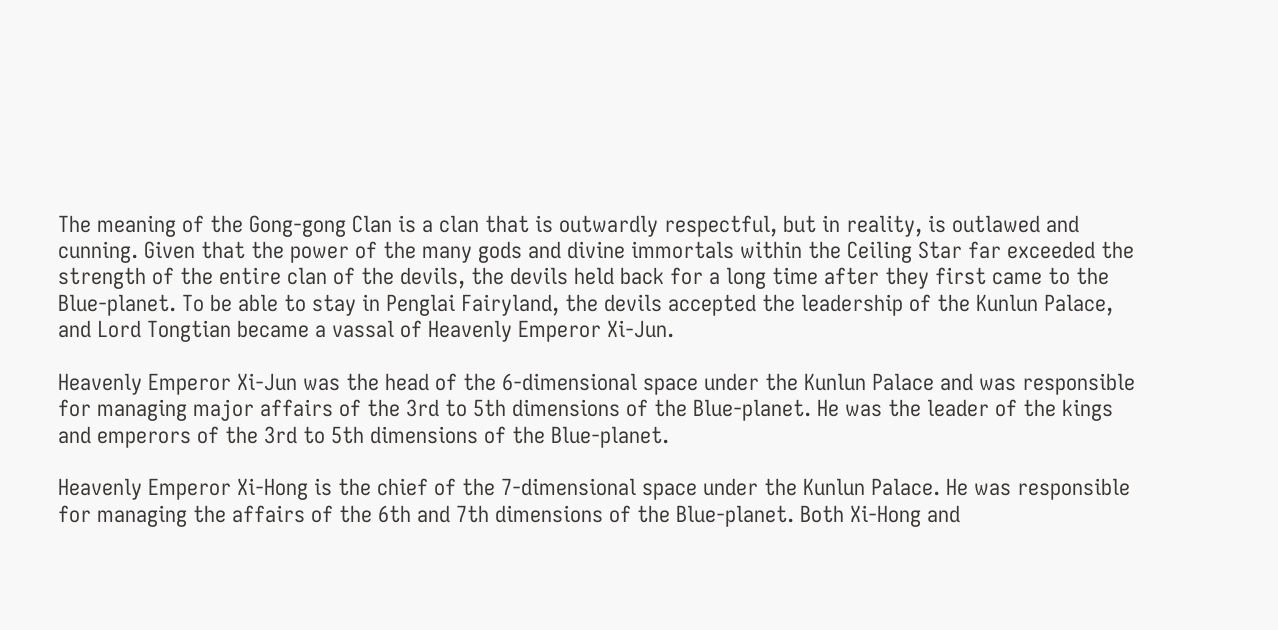The meaning of the Gong-gong Clan is a clan that is outwardly respectful, but in reality, is outlawed and cunning. Given that the power of the many gods and divine immortals within the Ceiling Star far exceeded the strength of the entire clan of the devils, the devils held back for a long time after they first came to the Blue-planet. To be able to stay in Penglai Fairyland, the devils accepted the leadership of the Kunlun Palace, and Lord Tongtian became a vassal of Heavenly Emperor Xi-Jun.

Heavenly Emperor Xi-Jun was the head of the 6-dimensional space under the Kunlun Palace and was responsible for managing major affairs of the 3rd to 5th dimensions of the Blue-planet. He was the leader of the kings and emperors of the 3rd to 5th dimensions of the Blue-planet.

Heavenly Emperor Xi-Hong is the chief of the 7-dimensional space under the Kunlun Palace. He was responsible for managing the affairs of the 6th and 7th dimensions of the Blue-planet. Both Xi-Hong and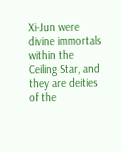Xi-Jun were divine immortals within the Ceiling Star, and they are deities of the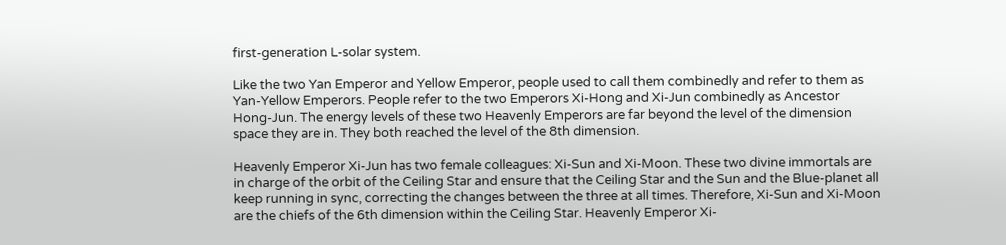first-generation L-solar system.

Like the two Yan Emperor and Yellow Emperor, people used to call them combinedly and refer to them as Yan-Yellow Emperors. People refer to the two Emperors Xi-Hong and Xi-Jun combinedly as Ancestor Hong-Jun. The energy levels of these two Heavenly Emperors are far beyond the level of the dimension space they are in. They both reached the level of the 8th dimension.

Heavenly Emperor Xi-Jun has two female colleagues: Xi-Sun and Xi-Moon. These two divine immortals are in charge of the orbit of the Ceiling Star and ensure that the Ceiling Star and the Sun and the Blue-planet all keep running in sync, correcting the changes between the three at all times. Therefore, Xi-Sun and Xi-Moon are the chiefs of the 6th dimension within the Ceiling Star. Heavenly Emperor Xi-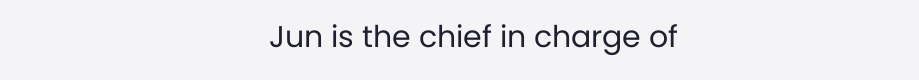Jun is the chief in charge of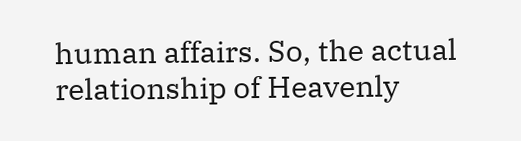human affairs. So, the actual relationship of Heavenly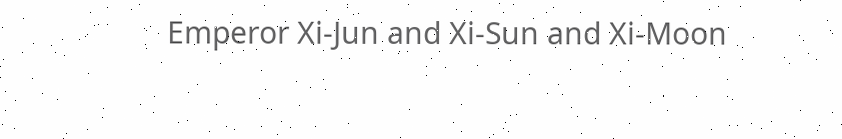Emperor Xi-Jun and Xi-Sun and Xi-Moon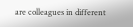are colleagues in different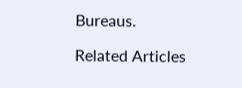Bureaus.

Related Articles